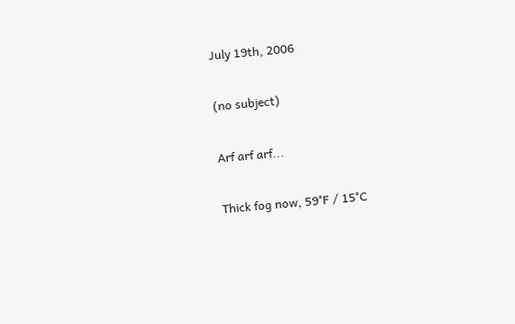July 19th, 2006

(no subject)

Arf arf arf...

Thick fog now, 59°F / 15°C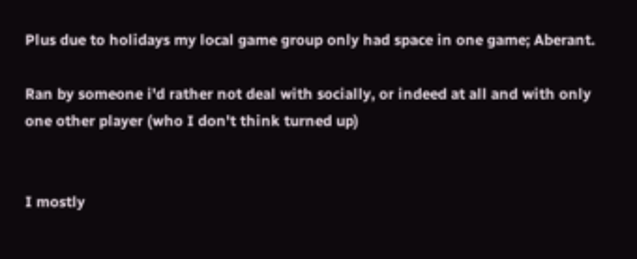Plus due to holidays my local game group only had space in one game; Aberant.

Ran by someone i'd rather not deal with socially, or indeed at all and with only one other player (who I don't think turned up)


I mostly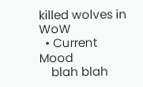killed wolves in WoW
  • Current Mood
    blah blah